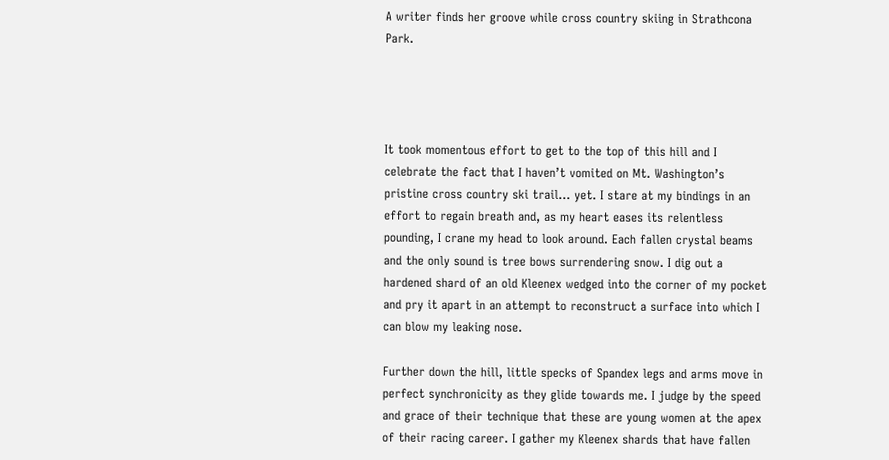A writer finds her groove while cross country skiing in Strathcona Park.




It took momentous effort to get to the top of this hill and I celebrate the fact that I haven’t vomited on Mt. Washington’s pristine cross country ski trail… yet. I stare at my bindings in an effort to regain breath and, as my heart eases its relentless pounding, I crane my head to look around. Each fallen crystal beams and the only sound is tree bows surrendering snow. I dig out a hardened shard of an old Kleenex wedged into the corner of my pocket and pry it apart in an attempt to reconstruct a surface into which I can blow my leaking nose.

Further down the hill, little specks of Spandex legs and arms move in perfect synchronicity as they glide towards me. I judge by the speed and grace of their technique that these are young women at the apex of their racing career. I gather my Kleenex shards that have fallen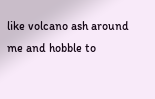like volcano ash around me and hobble to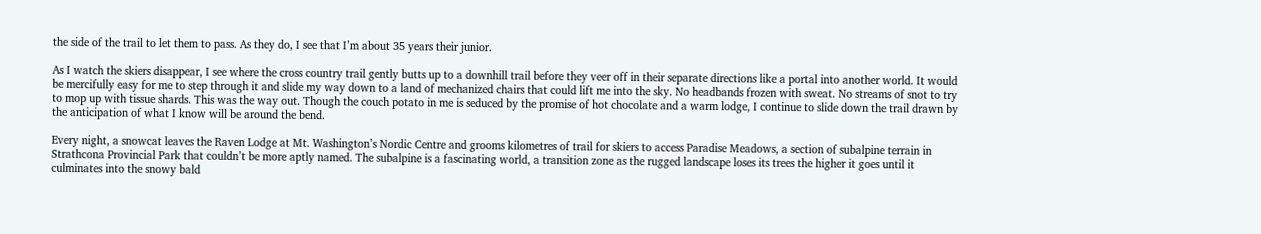the side of the trail to let them to pass. As they do, I see that I’m about 35 years their junior.

As I watch the skiers disappear, I see where the cross country trail gently butts up to a downhill trail before they veer off in their separate directions like a portal into another world. It would be mercifully easy for me to step through it and slide my way down to a land of mechanized chairs that could lift me into the sky. No headbands frozen with sweat. No streams of snot to try to mop up with tissue shards. This was the way out. Though the couch potato in me is seduced by the promise of hot chocolate and a warm lodge, I continue to slide down the trail drawn by the anticipation of what I know will be around the bend.

Every night, a snowcat leaves the Raven Lodge at Mt. Washington’s Nordic Centre and grooms kilometres of trail for skiers to access Paradise Meadows, a section of subalpine terrain in Strathcona Provincial Park that couldn’t be more aptly named. The subalpine is a fascinating world, a transition zone as the rugged landscape loses its trees the higher it goes until it culminates into the snowy bald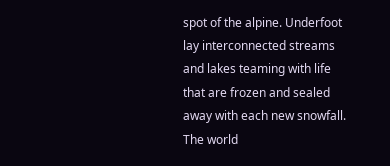spot of the alpine. Underfoot lay interconnected streams and lakes teaming with life that are frozen and sealed away with each new snowfall. The world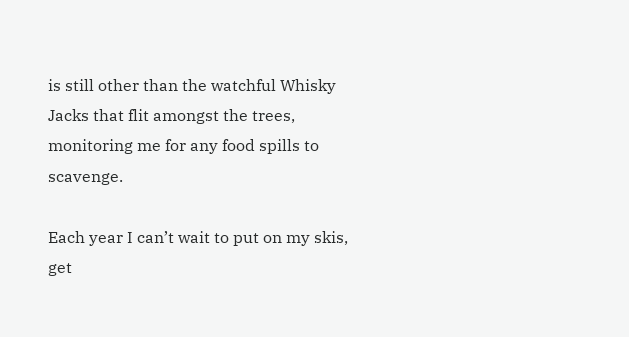is still other than the watchful Whisky Jacks that flit amongst the trees, monitoring me for any food spills to scavenge.

Each year I can’t wait to put on my skis, get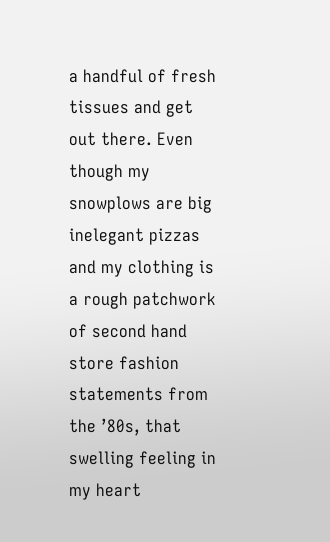a handful of fresh tissues and get out there. Even though my snowplows are big inelegant pizzas and my clothing is a rough patchwork of second hand store fashion statements from the ’80s, that swelling feeling in my heart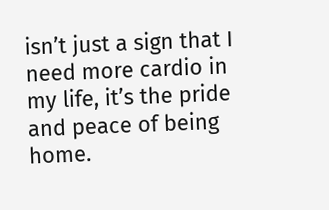isn’t just a sign that I need more cardio in my life, it’s the pride and peace of being home.